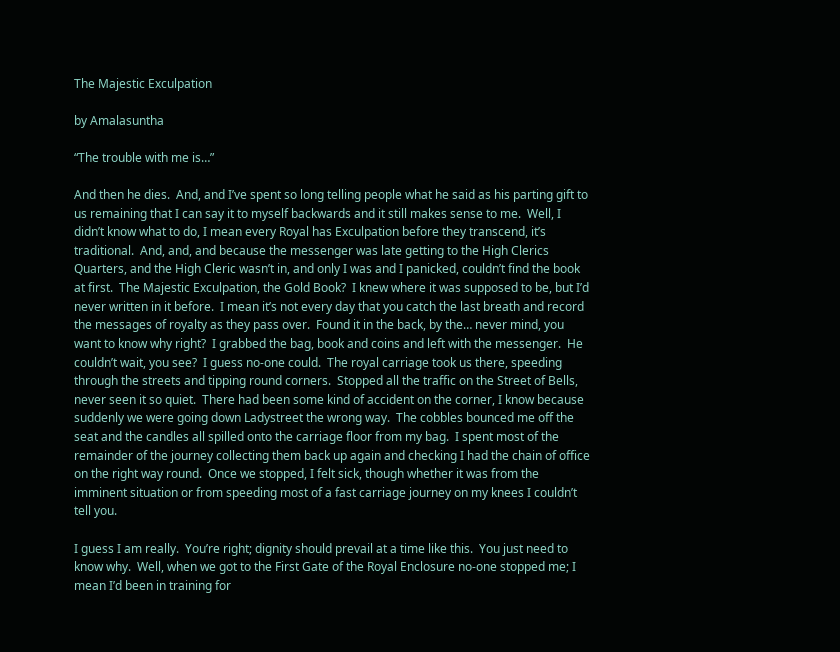The Majestic Exculpation

by Amalasuntha

“The trouble with me is…”

And then he dies.  And, and I’ve spent so long telling people what he said as his parting gift to us remaining that I can say it to myself backwards and it still makes sense to me.  Well, I didn’t know what to do, I mean every Royal has Exculpation before they transcend, it’s traditional.  And, and, and because the messenger was late getting to the High Clerics Quarters, and the High Cleric wasn’t in, and only I was and I panicked, couldn’t find the book at first.  The Majestic Exculpation, the Gold Book?  I knew where it was supposed to be, but I’d never written in it before.  I mean it’s not every day that you catch the last breath and record the messages of royalty as they pass over.  Found it in the back, by the… never mind, you want to know why right?  I grabbed the bag, book and coins and left with the messenger.  He couldn’t wait, you see?  I guess no-one could.  The royal carriage took us there, speeding through the streets and tipping round corners.  Stopped all the traffic on the Street of Bells, never seen it so quiet.  There had been some kind of accident on the corner, I know because suddenly we were going down Ladystreet the wrong way.  The cobbles bounced me off the seat and the candles all spilled onto the carriage floor from my bag.  I spent most of the remainder of the journey collecting them back up again and checking I had the chain of office on the right way round.  Once we stopped, I felt sick, though whether it was from the imminent situation or from speeding most of a fast carriage journey on my knees I couldn’t tell you.

I guess I am really.  You’re right; dignity should prevail at a time like this.  You just need to know why.  Well, when we got to the First Gate of the Royal Enclosure no-one stopped me; I mean I’d been in training for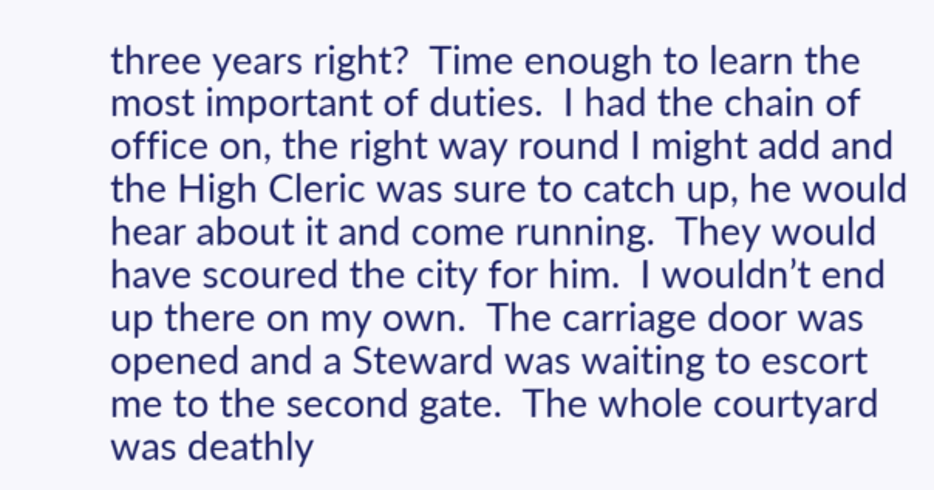three years right?  Time enough to learn the most important of duties.  I had the chain of office on, the right way round I might add and the High Cleric was sure to catch up, he would hear about it and come running.  They would have scoured the city for him.  I wouldn’t end up there on my own.  The carriage door was opened and a Steward was waiting to escort me to the second gate.  The whole courtyard was deathly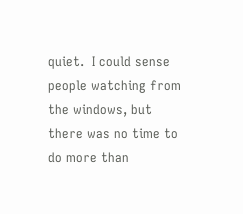quiet.  I could sense people watching from the windows, but there was no time to do more than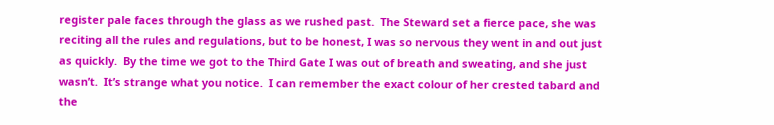register pale faces through the glass as we rushed past.  The Steward set a fierce pace, she was reciting all the rules and regulations, but to be honest, I was so nervous they went in and out just as quickly.  By the time we got to the Third Gate I was out of breath and sweating, and she just wasn’t.  It’s strange what you notice.  I can remember the exact colour of her crested tabard and the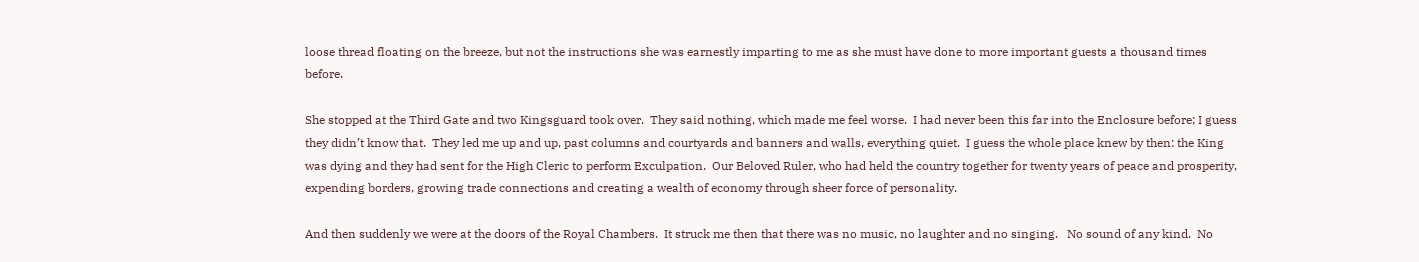loose thread floating on the breeze, but not the instructions she was earnestly imparting to me as she must have done to more important guests a thousand times before.

She stopped at the Third Gate and two Kingsguard took over.  They said nothing, which made me feel worse.  I had never been this far into the Enclosure before; I guess they didn’t know that.  They led me up and up, past columns and courtyards and banners and walls, everything quiet.  I guess the whole place knew by then: the King was dying and they had sent for the High Cleric to perform Exculpation.  Our Beloved Ruler, who had held the country together for twenty years of peace and prosperity, expending borders, growing trade connections and creating a wealth of economy through sheer force of personality.

And then suddenly we were at the doors of the Royal Chambers.  It struck me then that there was no music, no laughter and no singing.   No sound of any kind.  No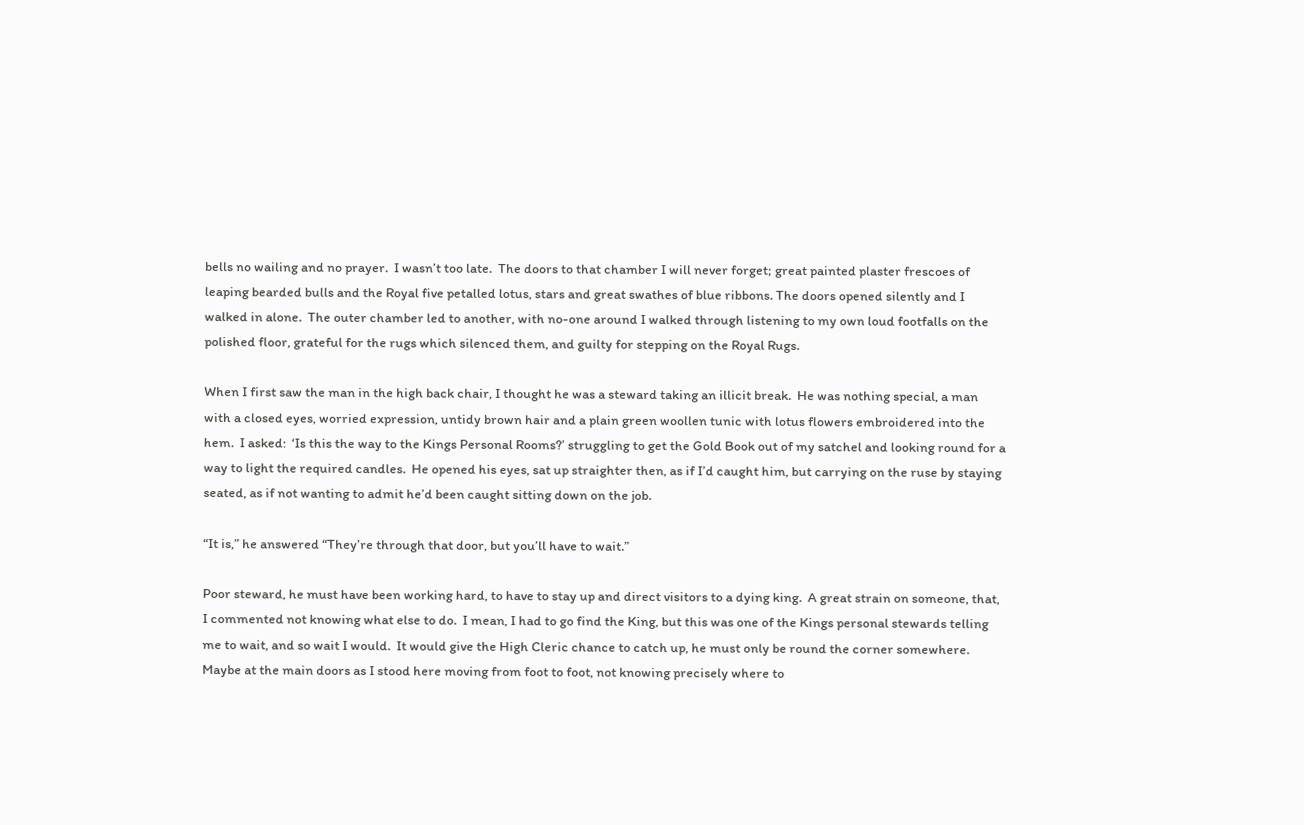bells no wailing and no prayer.  I wasn’t too late.  The doors to that chamber I will never forget; great painted plaster frescoes of leaping bearded bulls and the Royal five petalled lotus, stars and great swathes of blue ribbons. The doors opened silently and I walked in alone.  The outer chamber led to another, with no-one around I walked through listening to my own loud footfalls on the polished floor, grateful for the rugs which silenced them, and guilty for stepping on the Royal Rugs.

When I first saw the man in the high back chair, I thought he was a steward taking an illicit break.  He was nothing special, a man with a closed eyes, worried expression, untidy brown hair and a plain green woollen tunic with lotus flowers embroidered into the hem.  I asked:  ‘Is this the way to the Kings Personal Rooms?’ struggling to get the Gold Book out of my satchel and looking round for a way to light the required candles.  He opened his eyes, sat up straighter then, as if I’d caught him, but carrying on the ruse by staying seated, as if not wanting to admit he’d been caught sitting down on the job.

“It is,” he answered “They’re through that door, but you’ll have to wait.”

Poor steward, he must have been working hard, to have to stay up and direct visitors to a dying king.  A great strain on someone, that, I commented not knowing what else to do.  I mean, I had to go find the King, but this was one of the Kings personal stewards telling me to wait, and so wait I would.  It would give the High Cleric chance to catch up, he must only be round the corner somewhere.  Maybe at the main doors as I stood here moving from foot to foot, not knowing precisely where to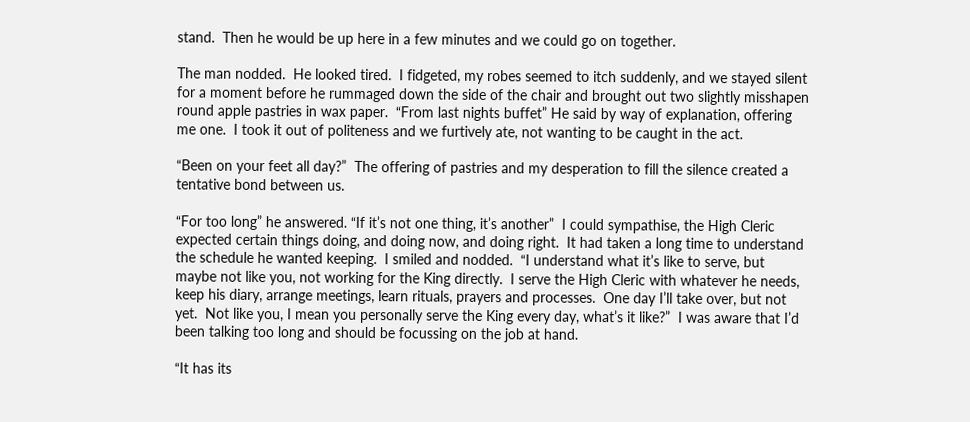stand.  Then he would be up here in a few minutes and we could go on together.

The man nodded.  He looked tired.  I fidgeted, my robes seemed to itch suddenly, and we stayed silent for a moment before he rummaged down the side of the chair and brought out two slightly misshapen round apple pastries in wax paper.  “From last nights buffet” He said by way of explanation, offering me one.  I took it out of politeness and we furtively ate, not wanting to be caught in the act.

“Been on your feet all day?”  The offering of pastries and my desperation to fill the silence created a tentative bond between us.

“For too long” he answered. “If it’s not one thing, it’s another”  I could sympathise, the High Cleric expected certain things doing, and doing now, and doing right.  It had taken a long time to understand the schedule he wanted keeping.  I smiled and nodded.  “I understand what it’s like to serve, but maybe not like you, not working for the King directly.  I serve the High Cleric with whatever he needs, keep his diary, arrange meetings, learn rituals, prayers and processes.  One day I’ll take over, but not yet.  Not like you, I mean you personally serve the King every day, what’s it like?”  I was aware that I’d been talking too long and should be focussing on the job at hand.

“It has its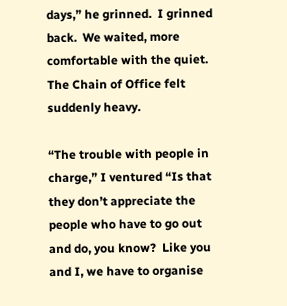days,” he grinned.  I grinned back.  We waited, more comfortable with the quiet.  The Chain of Office felt suddenly heavy.

“The trouble with people in charge,” I ventured “Is that they don’t appreciate the people who have to go out and do, you know?  Like you and I, we have to organise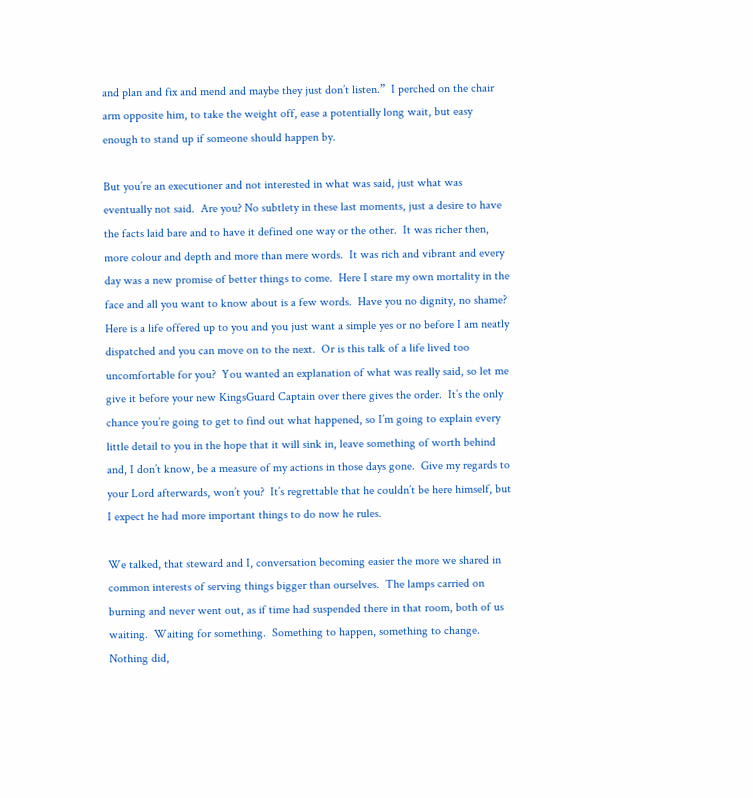and plan and fix and mend and maybe they just don’t listen.”  I perched on the chair arm opposite him, to take the weight off, ease a potentially long wait, but easy enough to stand up if someone should happen by.

But you’re an executioner and not interested in what was said, just what was eventually not said.  Are you? No subtlety in these last moments, just a desire to have the facts laid bare and to have it defined one way or the other.  It was richer then, more colour and depth and more than mere words.  It was rich and vibrant and every day was a new promise of better things to come.  Here I stare my own mortality in the face and all you want to know about is a few words.  Have you no dignity, no shame?  Here is a life offered up to you and you just want a simple yes or no before I am neatly dispatched and you can move on to the next.  Or is this talk of a life lived too uncomfortable for you?  You wanted an explanation of what was really said, so let me give it before your new KingsGuard Captain over there gives the order.  It’s the only chance you’re going to get to find out what happened, so I’m going to explain every little detail to you in the hope that it will sink in, leave something of worth behind and, I don’t know, be a measure of my actions in those days gone.  Give my regards to your Lord afterwards, won’t you?  It’s regrettable that he couldn’t be here himself, but I expect he had more important things to do now he rules.

We talked, that steward and I, conversation becoming easier the more we shared in common interests of serving things bigger than ourselves.  The lamps carried on burning and never went out, as if time had suspended there in that room, both of us waiting.  Waiting for something.  Something to happen, something to change.  Nothing did,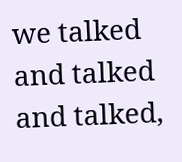we talked and talked and talked,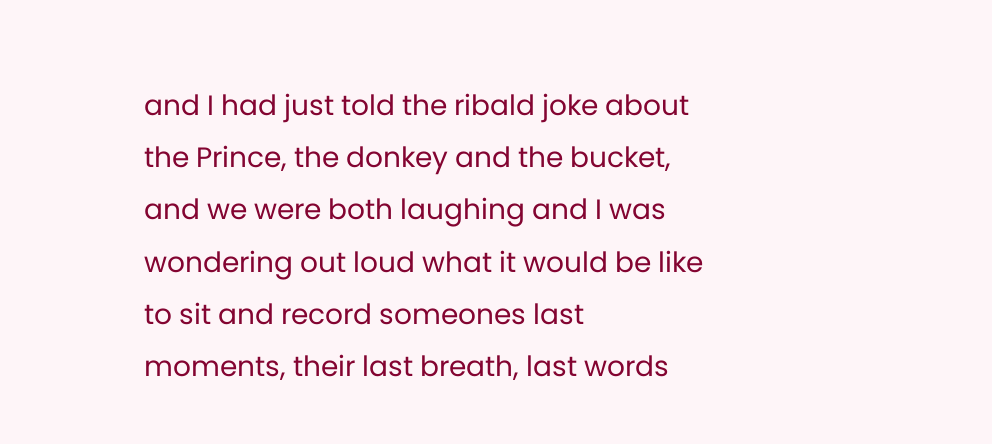and I had just told the ribald joke about the Prince, the donkey and the bucket, and we were both laughing and I was wondering out loud what it would be like to sit and record someones last moments, their last breath, last words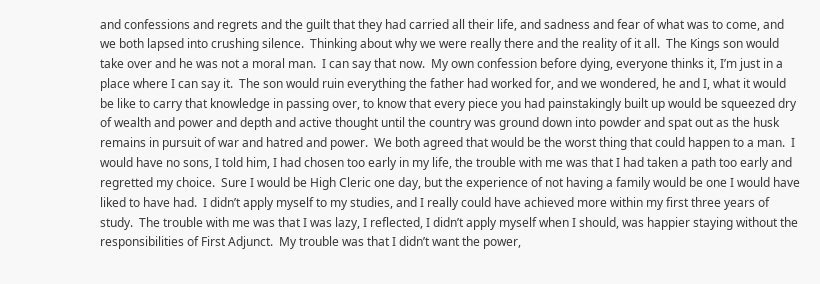and confessions and regrets and the guilt that they had carried all their life, and sadness and fear of what was to come, and we both lapsed into crushing silence.  Thinking about why we were really there and the reality of it all.  The Kings son would take over and he was not a moral man.  I can say that now.  My own confession before dying, everyone thinks it, I’m just in a place where I can say it.  The son would ruin everything the father had worked for, and we wondered, he and I, what it would be like to carry that knowledge in passing over, to know that every piece you had painstakingly built up would be squeezed dry of wealth and power and depth and active thought until the country was ground down into powder and spat out as the husk remains in pursuit of war and hatred and power.  We both agreed that would be the worst thing that could happen to a man.  I would have no sons, I told him, I had chosen too early in my life, the trouble with me was that I had taken a path too early and regretted my choice.  Sure I would be High Cleric one day, but the experience of not having a family would be one I would have liked to have had.  I didn’t apply myself to my studies, and I really could have achieved more within my first three years of study.  The trouble with me was that I was lazy, I reflected, I didn’t apply myself when I should, was happier staying without the responsibilities of First Adjunct.  My trouble was that I didn’t want the power,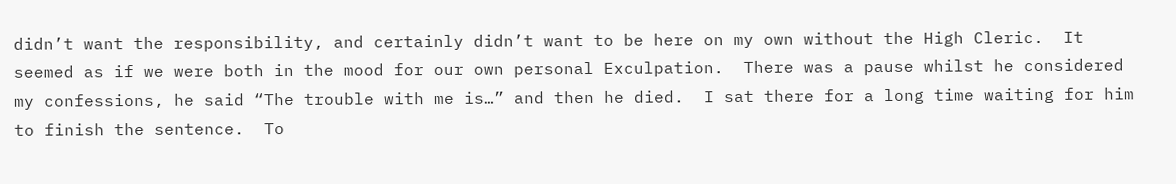didn’t want the responsibility, and certainly didn’t want to be here on my own without the High Cleric.  It seemed as if we were both in the mood for our own personal Exculpation.  There was a pause whilst he considered my confessions, he said “The trouble with me is…” and then he died.  I sat there for a long time waiting for him to finish the sentence.  To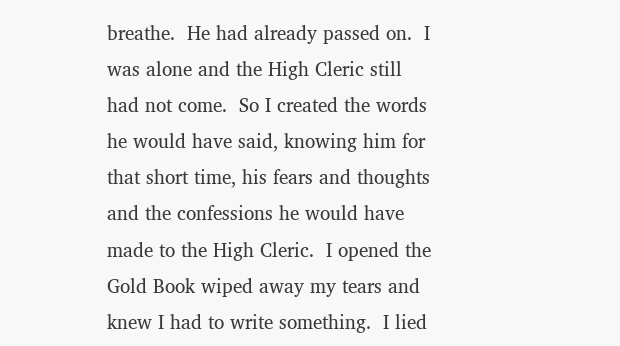breathe.  He had already passed on.  I was alone and the High Cleric still had not come.  So I created the words he would have said, knowing him for that short time, his fears and thoughts and the confessions he would have made to the High Cleric.  I opened the Gold Book wiped away my tears and knew I had to write something.  I lied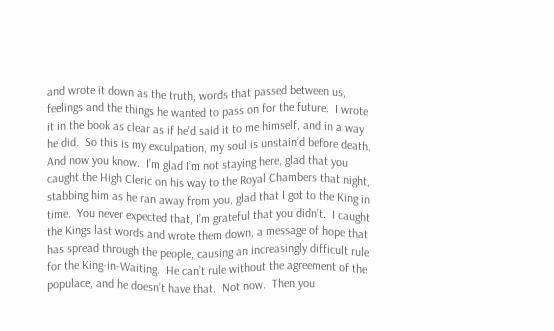and wrote it down as the truth, words that passed between us, feelings and the things he wanted to pass on for the future.  I wrote it in the book as clear as if he’d said it to me himself, and in a way he did.  So this is my exculpation, my soul is unstain’d before death.  And now you know.  I’m glad I’m not staying here, glad that you caught the High Cleric on his way to the Royal Chambers that night, stabbing him as he ran away from you, glad that I got to the King in time.  You never expected that, I’m grateful that you didn’t.  I caught the Kings last words and wrote them down, a message of hope that has spread through the people, causing an increasingly difficult rule for the King-in-Waiting.  He can’t rule without the agreement of the populace, and he doesn’t have that.  Not now.  Then you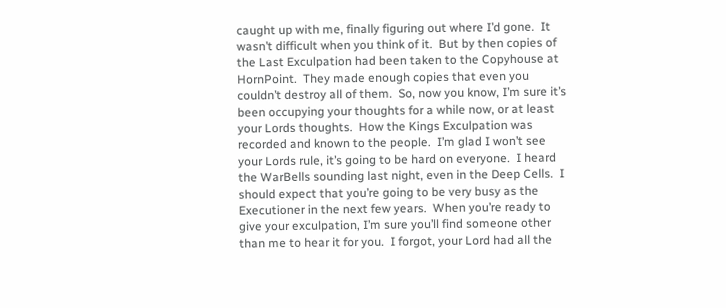caught up with me, finally figuring out where I’d gone.  It wasn’t difficult when you think of it.  But by then copies of the Last Exculpation had been taken to the Copyhouse at HornPoint.  They made enough copies that even you couldn’t destroy all of them.  So, now you know, I’m sure it’s been occupying your thoughts for a while now, or at least your Lords thoughts.  How the Kings Exculpation was recorded and known to the people.  I’m glad I won’t see your Lords rule, it’s going to be hard on everyone.  I heard the WarBells sounding last night, even in the Deep Cells.  I should expect that you’re going to be very busy as the Executioner in the next few years.  When you’re ready to give your exculpation, I’m sure you’ll find someone other than me to hear it for you.  I forgot, your Lord had all the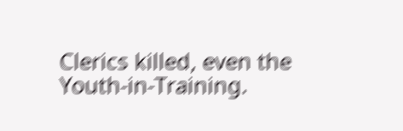Clerics killed, even the Youth-in-Training.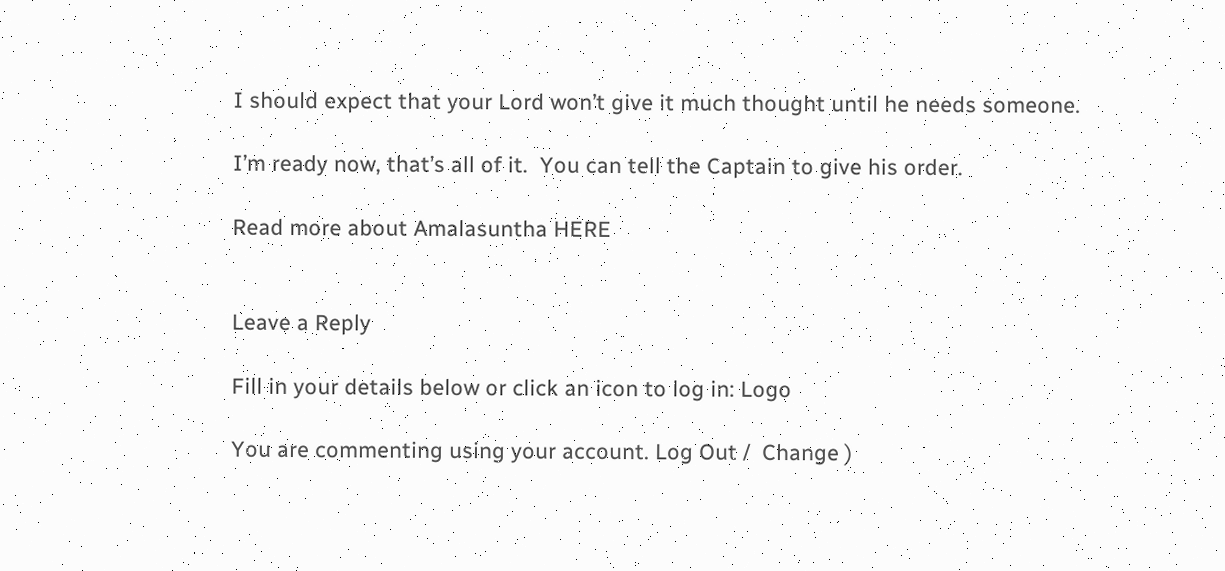I should expect that your Lord won’t give it much thought until he needs someone.

I’m ready now, that’s all of it.  You can tell the Captain to give his order.

Read more about Amalasuntha HERE


Leave a Reply

Fill in your details below or click an icon to log in: Logo

You are commenting using your account. Log Out /  Change )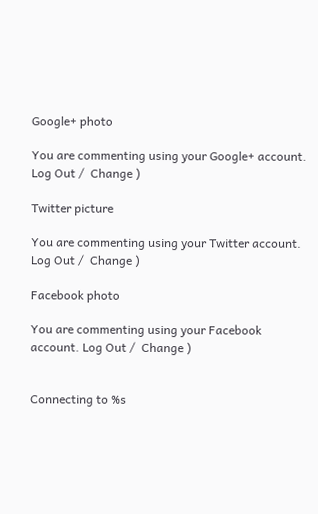Google+ photo

You are commenting using your Google+ account. Log Out /  Change )

Twitter picture

You are commenting using your Twitter account. Log Out /  Change )

Facebook photo

You are commenting using your Facebook account. Log Out /  Change )


Connecting to %s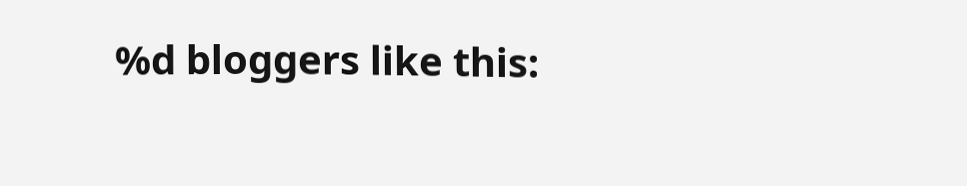%d bloggers like this: